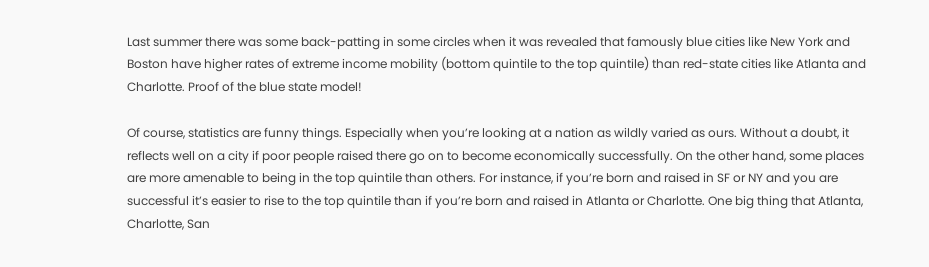Last summer there was some back-patting in some circles when it was revealed that famously blue cities like New York and Boston have higher rates of extreme income mobility (bottom quintile to the top quintile) than red-state cities like Atlanta and Charlotte. Proof of the blue state model!

Of course, statistics are funny things. Especially when you’re looking at a nation as wildly varied as ours. Without a doubt, it reflects well on a city if poor people raised there go on to become economically successfully. On the other hand, some places are more amenable to being in the top quintile than others. For instance, if you’re born and raised in SF or NY and you are successful it’s easier to rise to the top quintile than if you’re born and raised in Atlanta or Charlotte. One big thing that Atlanta, Charlotte, San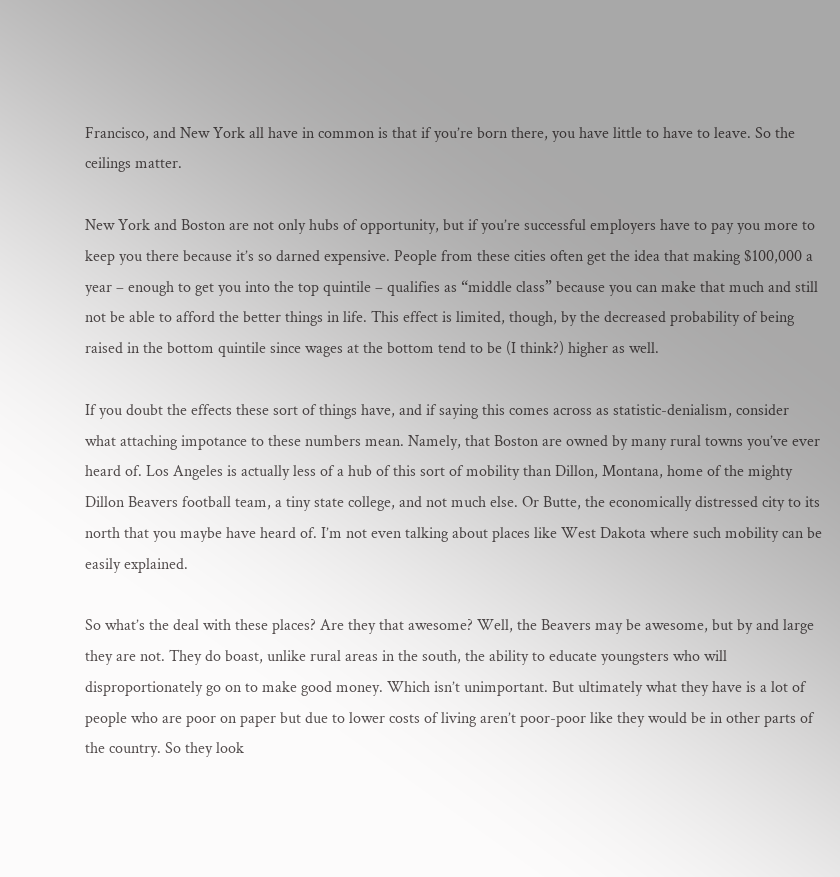Francisco, and New York all have in common is that if you’re born there, you have little to have to leave. So the ceilings matter.

New York and Boston are not only hubs of opportunity, but if you’re successful employers have to pay you more to keep you there because it’s so darned expensive. People from these cities often get the idea that making $100,000 a year – enough to get you into the top quintile – qualifies as “middle class” because you can make that much and still not be able to afford the better things in life. This effect is limited, though, by the decreased probability of being raised in the bottom quintile since wages at the bottom tend to be (I think?) higher as well.

If you doubt the effects these sort of things have, and if saying this comes across as statistic-denialism, consider what attaching impotance to these numbers mean. Namely, that Boston are owned by many rural towns you’ve ever heard of. Los Angeles is actually less of a hub of this sort of mobility than Dillon, Montana, home of the mighty Dillon Beavers football team, a tiny state college, and not much else. Or Butte, the economically distressed city to its north that you maybe have heard of. I’m not even talking about places like West Dakota where such mobility can be easily explained.

So what’s the deal with these places? Are they that awesome? Well, the Beavers may be awesome, but by and large they are not. They do boast, unlike rural areas in the south, the ability to educate youngsters who will disproportionately go on to make good money. Which isn’t unimportant. But ultimately what they have is a lot of people who are poor on paper but due to lower costs of living aren’t poor-poor like they would be in other parts of the country. So they look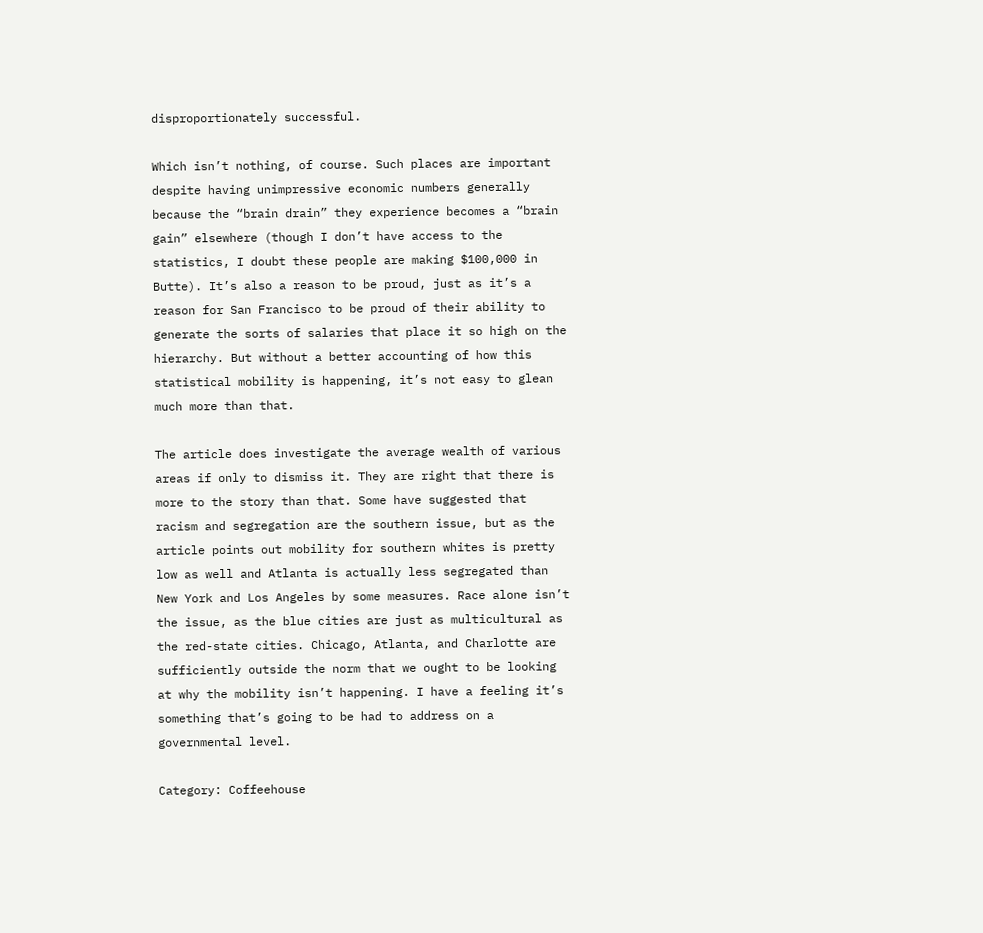disproportionately successful.

Which isn’t nothing, of course. Such places are important despite having unimpressive economic numbers generally because the “brain drain” they experience becomes a “brain gain” elsewhere (though I don’t have access to the statistics, I doubt these people are making $100,000 in Butte). It’s also a reason to be proud, just as it’s a reason for San Francisco to be proud of their ability to generate the sorts of salaries that place it so high on the hierarchy. But without a better accounting of how this statistical mobility is happening, it’s not easy to glean much more than that.

The article does investigate the average wealth of various areas if only to dismiss it. They are right that there is more to the story than that. Some have suggested that racism and segregation are the southern issue, but as the article points out mobility for southern whites is pretty low as well and Atlanta is actually less segregated than New York and Los Angeles by some measures. Race alone isn’t the issue, as the blue cities are just as multicultural as the red-state cities. Chicago, Atlanta, and Charlotte are sufficiently outside the norm that we ought to be looking at why the mobility isn’t happening. I have a feeling it’s something that’s going to be had to address on a governmental level.

Category: Coffeehouse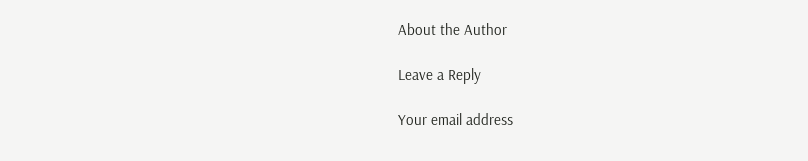About the Author

Leave a Reply

Your email address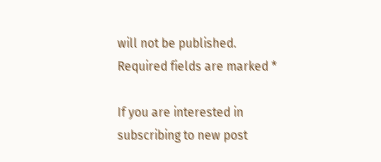will not be published. Required fields are marked *

If you are interested in subscribing to new post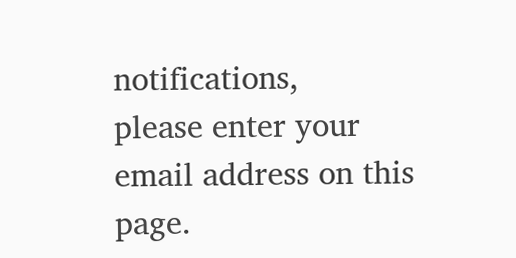notifications,
please enter your email address on this page.